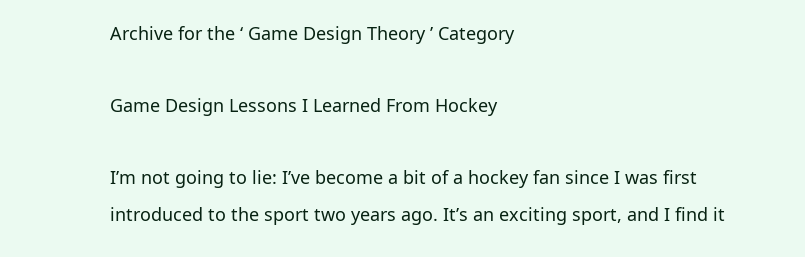Archive for the ‘ Game Design Theory ’ Category

Game Design Lessons I Learned From Hockey

I’m not going to lie: I’ve become a bit of a hockey fan since I was first introduced to the sport two years ago. It’s an exciting sport, and I find it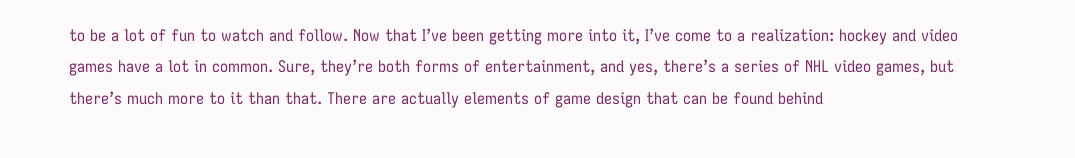to be a lot of fun to watch and follow. Now that I’ve been getting more into it, I’ve come to a realization: hockey and video games have a lot in common. Sure, they’re both forms of entertainment, and yes, there’s a series of NHL video games, but there’s much more to it than that. There are actually elements of game design that can be found behind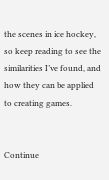the scenes in ice hockey, so keep reading to see the similarities I’ve found, and how they can be applied to creating games.


Continue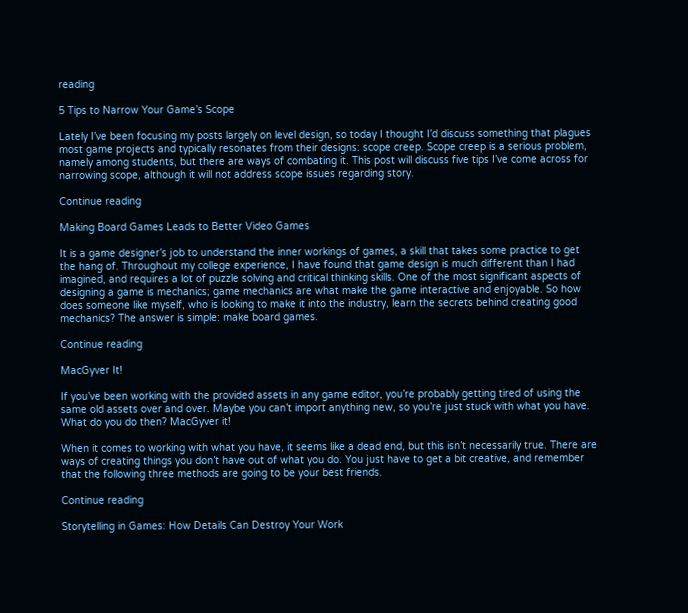reading

5 Tips to Narrow Your Game’s Scope

Lately I’ve been focusing my posts largely on level design, so today I thought I’d discuss something that plagues most game projects and typically resonates from their designs: scope creep. Scope creep is a serious problem, namely among students, but there are ways of combating it. This post will discuss five tips I’ve come across for narrowing scope, although it will not address scope issues regarding story.

Continue reading

Making Board Games Leads to Better Video Games

It is a game designer’s job to understand the inner workings of games, a skill that takes some practice to get the hang of. Throughout my college experience, I have found that game design is much different than I had imagined, and requires a lot of puzzle solving and critical thinking skills. One of the most significant aspects of designing a game is mechanics; game mechanics are what make the game interactive and enjoyable. So how does someone like myself, who is looking to make it into the industry, learn the secrets behind creating good mechanics? The answer is simple: make board games.

Continue reading

MacGyver It!

If you’ve been working with the provided assets in any game editor, you’re probably getting tired of using the same old assets over and over. Maybe you can’t import anything new, so you’re just stuck with what you have. What do you do then? MacGyver it!

When it comes to working with what you have, it seems like a dead end, but this isn’t necessarily true. There are ways of creating things you don’t have out of what you do. You just have to get a bit creative, and remember that the following three methods are going to be your best friends.

Continue reading

Storytelling in Games: How Details Can Destroy Your Work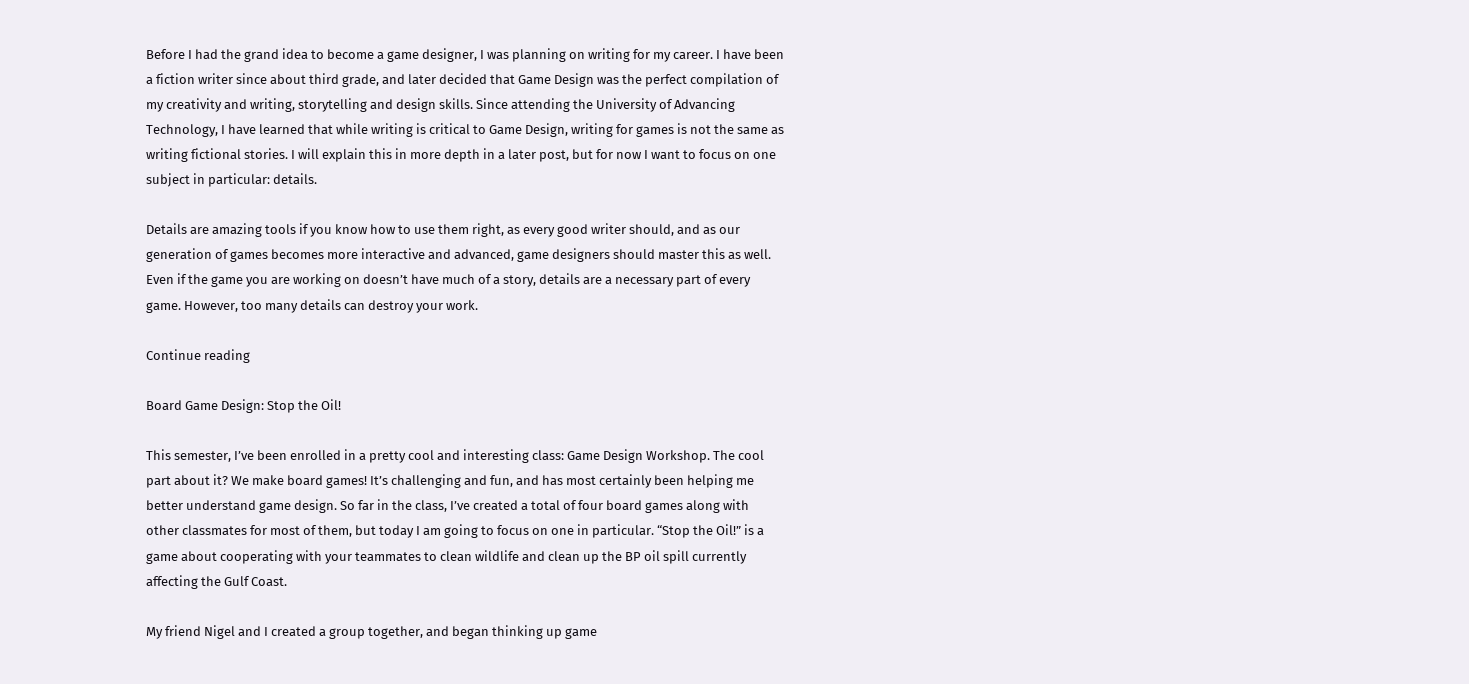Before I had the grand idea to become a game designer, I was planning on writing for my career. I have been a fiction writer since about third grade, and later decided that Game Design was the perfect compilation of my creativity and writing, storytelling and design skills. Since attending the University of Advancing Technology, I have learned that while writing is critical to Game Design, writing for games is not the same as writing fictional stories. I will explain this in more depth in a later post, but for now I want to focus on one subject in particular: details.

Details are amazing tools if you know how to use them right, as every good writer should, and as our generation of games becomes more interactive and advanced, game designers should master this as well. Even if the game you are working on doesn’t have much of a story, details are a necessary part of every game. However, too many details can destroy your work.

Continue reading

Board Game Design: Stop the Oil!

This semester, I’ve been enrolled in a pretty cool and interesting class: Game Design Workshop. The cool part about it? We make board games! It’s challenging and fun, and has most certainly been helping me better understand game design. So far in the class, I’ve created a total of four board games along with other classmates for most of them, but today I am going to focus on one in particular. “Stop the Oil!” is a game about cooperating with your teammates to clean wildlife and clean up the BP oil spill currently affecting the Gulf Coast.

My friend Nigel and I created a group together, and began thinking up game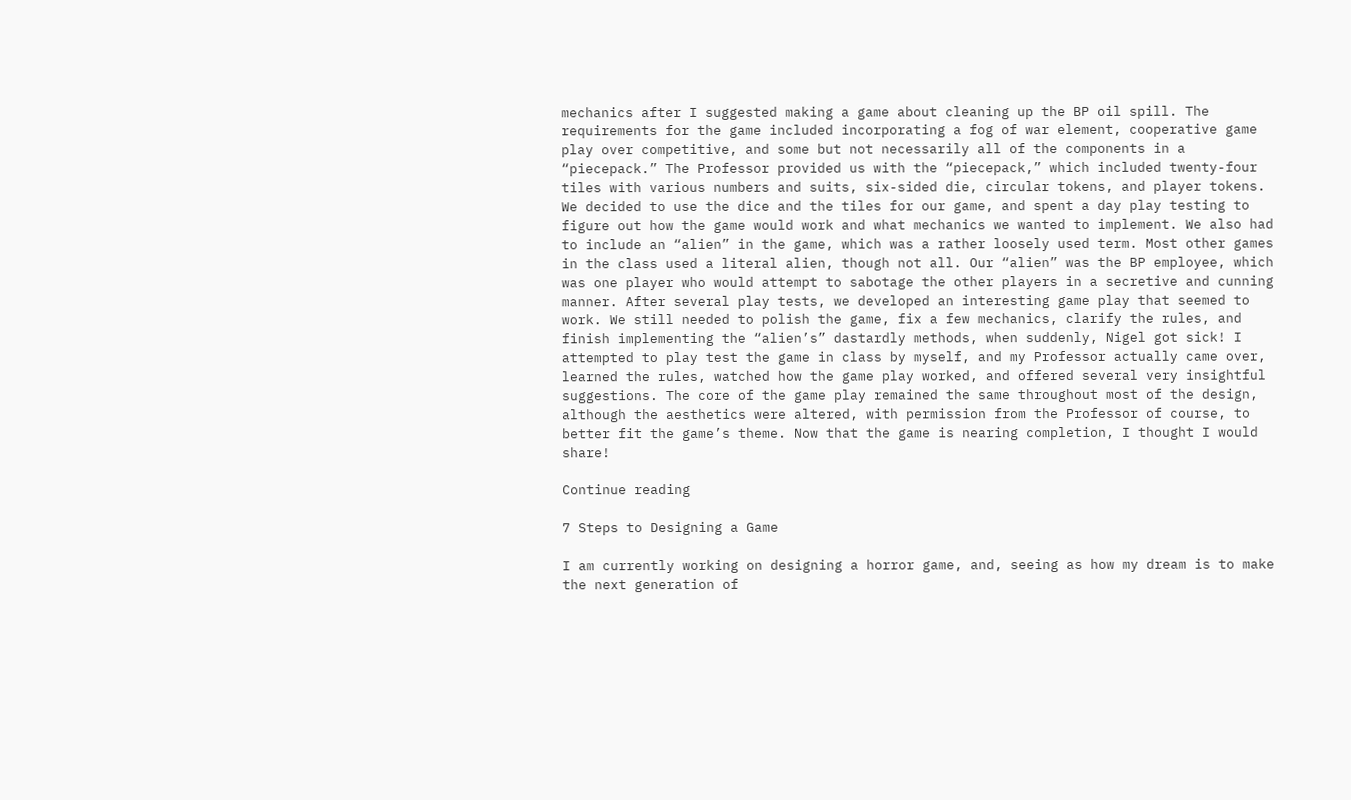mechanics after I suggested making a game about cleaning up the BP oil spill. The requirements for the game included incorporating a fog of war element, cooperative game play over competitive, and some but not necessarily all of the components in a “piecepack.” The Professor provided us with the “piecepack,” which included twenty-four tiles with various numbers and suits, six-sided die, circular tokens, and player tokens. We decided to use the dice and the tiles for our game, and spent a day play testing to figure out how the game would work and what mechanics we wanted to implement. We also had to include an “alien” in the game, which was a rather loosely used term. Most other games in the class used a literal alien, though not all. Our “alien” was the BP employee, which was one player who would attempt to sabotage the other players in a secretive and cunning manner. After several play tests, we developed an interesting game play that seemed to work. We still needed to polish the game, fix a few mechanics, clarify the rules, and finish implementing the “alien’s” dastardly methods, when suddenly, Nigel got sick! I attempted to play test the game in class by myself, and my Professor actually came over, learned the rules, watched how the game play worked, and offered several very insightful suggestions. The core of the game play remained the same throughout most of the design, although the aesthetics were altered, with permission from the Professor of course, to better fit the game’s theme. Now that the game is nearing completion, I thought I would share!

Continue reading

7 Steps to Designing a Game

I am currently working on designing a horror game, and, seeing as how my dream is to make the next generation of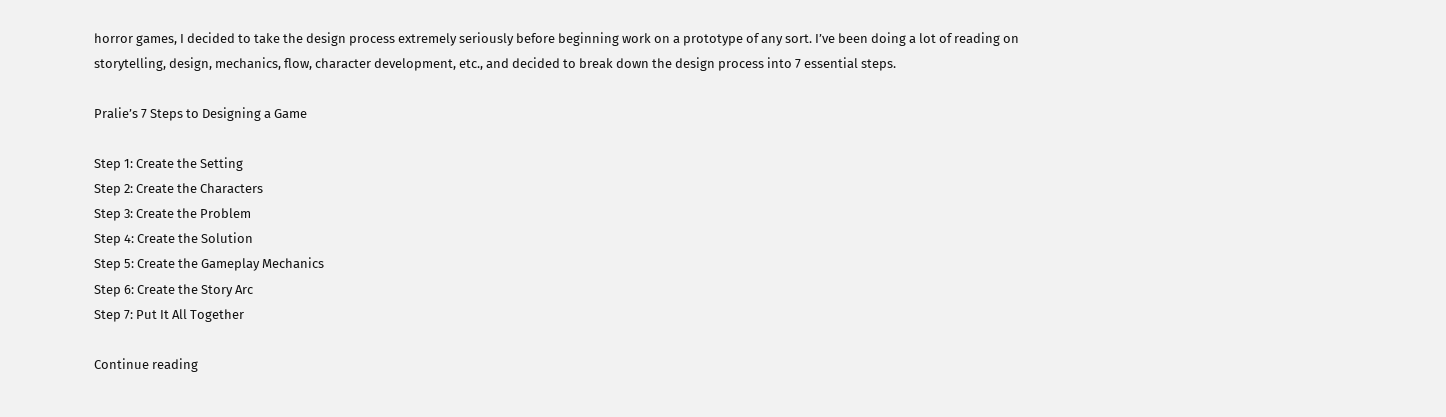horror games, I decided to take the design process extremely seriously before beginning work on a prototype of any sort. I’ve been doing a lot of reading on storytelling, design, mechanics, flow, character development, etc., and decided to break down the design process into 7 essential steps.

Pralie’s 7 Steps to Designing a Game

Step 1: Create the Setting
Step 2: Create the Characters
Step 3: Create the Problem
Step 4: Create the Solution
Step 5: Create the Gameplay Mechanics
Step 6: Create the Story Arc
Step 7: Put It All Together

Continue reading